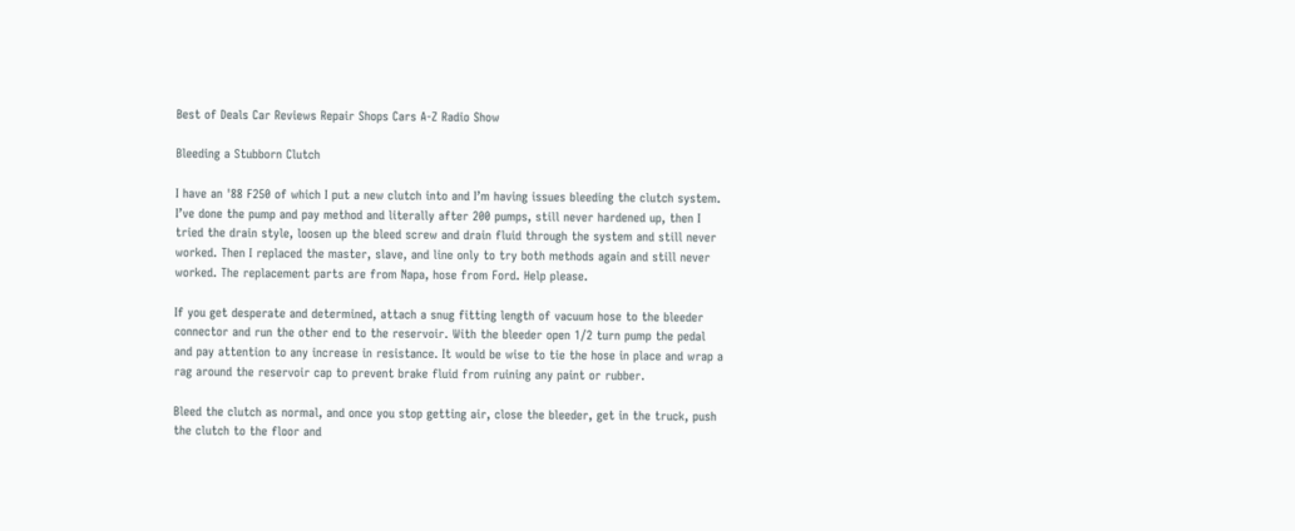Best of Deals Car Reviews Repair Shops Cars A-Z Radio Show

Bleeding a Stubborn Clutch

I have an '88 F250 of which I put a new clutch into and I’m having issues bleeding the clutch system. I’ve done the pump and pay method and literally after 200 pumps, still never hardened up, then I tried the drain style, loosen up the bleed screw and drain fluid through the system and still never worked. Then I replaced the master, slave, and line only to try both methods again and still never worked. The replacement parts are from Napa, hose from Ford. Help please.

If you get desperate and determined, attach a snug fitting length of vacuum hose to the bleeder connector and run the other end to the reservoir. With the bleeder open 1/2 turn pump the pedal and pay attention to any increase in resistance. It would be wise to tie the hose in place and wrap a rag around the reservoir cap to prevent brake fluid from ruining any paint or rubber.

Bleed the clutch as normal, and once you stop getting air, close the bleeder, get in the truck, push the clutch to the floor and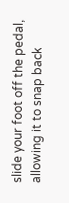slide your foot off the pedal, allowing it to snap back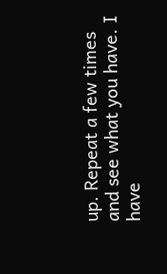up. Repeat a few times and see what you have. I have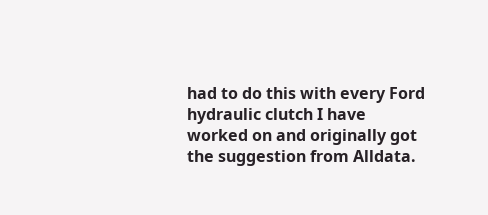had to do this with every Ford hydraulic clutch I have worked on and originally got the suggestion from Alldata.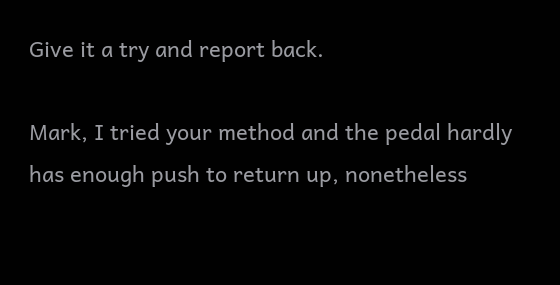Give it a try and report back.

Mark, I tried your method and the pedal hardly has enough push to return up, nonetheless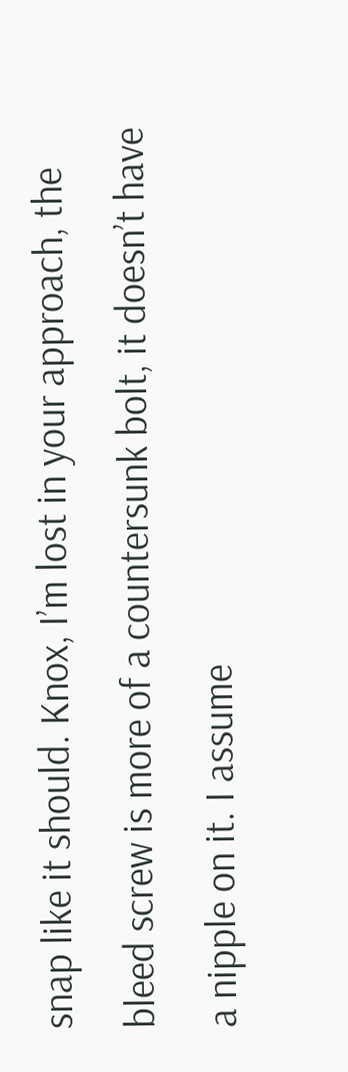snap like it should. Knox, I’m lost in your approach, the bleed screw is more of a countersunk bolt, it doesn’t have a nipple on it. I assume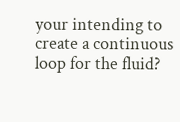your intending to create a continuous loop for the fluid?